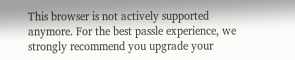This browser is not actively supported anymore. For the best passle experience, we strongly recommend you upgrade your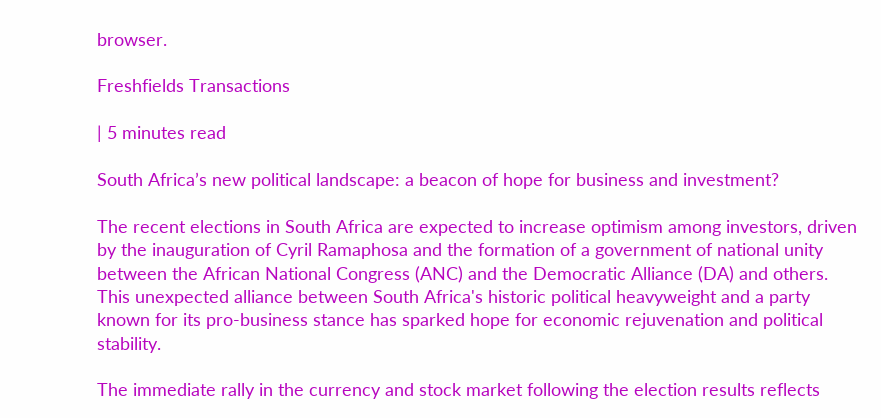browser.

Freshfields Transactions

| 5 minutes read

South Africa’s new political landscape: a beacon of hope for business and investment?

The recent elections in South Africa are expected to increase optimism among investors, driven by the inauguration of Cyril Ramaphosa and the formation of a government of national unity between the African National Congress (ANC) and the Democratic Alliance (DA) and others. This unexpected alliance between South Africa's historic political heavyweight and a party known for its pro-business stance has sparked hope for economic rejuvenation and political stability.

The immediate rally in the currency and stock market following the election results reflects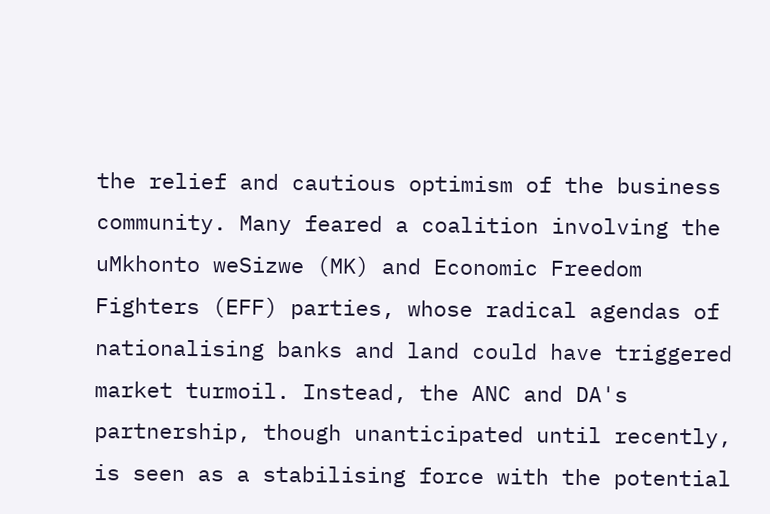the relief and cautious optimism of the business community. Many feared a coalition involving the uMkhonto weSizwe (MK) and Economic Freedom Fighters (EFF) parties, whose radical agendas of nationalising banks and land could have triggered market turmoil. Instead, the ANC and DA's partnership, though unanticipated until recently, is seen as a stabilising force with the potential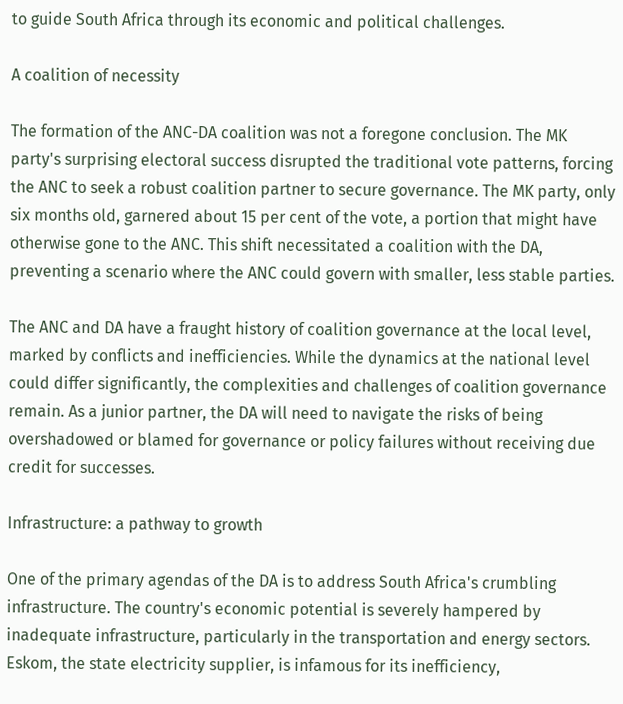to guide South Africa through its economic and political challenges.

A coalition of necessity

The formation of the ANC-DA coalition was not a foregone conclusion. The MK party's surprising electoral success disrupted the traditional vote patterns, forcing the ANC to seek a robust coalition partner to secure governance. The MK party, only six months old, garnered about 15 per cent of the vote, a portion that might have otherwise gone to the ANC. This shift necessitated a coalition with the DA, preventing a scenario where the ANC could govern with smaller, less stable parties.

The ANC and DA have a fraught history of coalition governance at the local level, marked by conflicts and inefficiencies. While the dynamics at the national level could differ significantly, the complexities and challenges of coalition governance remain. As a junior partner, the DA will need to navigate the risks of being overshadowed or blamed for governance or policy failures without receiving due credit for successes.

Infrastructure: a pathway to growth

One of the primary agendas of the DA is to address South Africa's crumbling infrastructure. The country's economic potential is severely hampered by inadequate infrastructure, particularly in the transportation and energy sectors. Eskom, the state electricity supplier, is infamous for its inefficiency,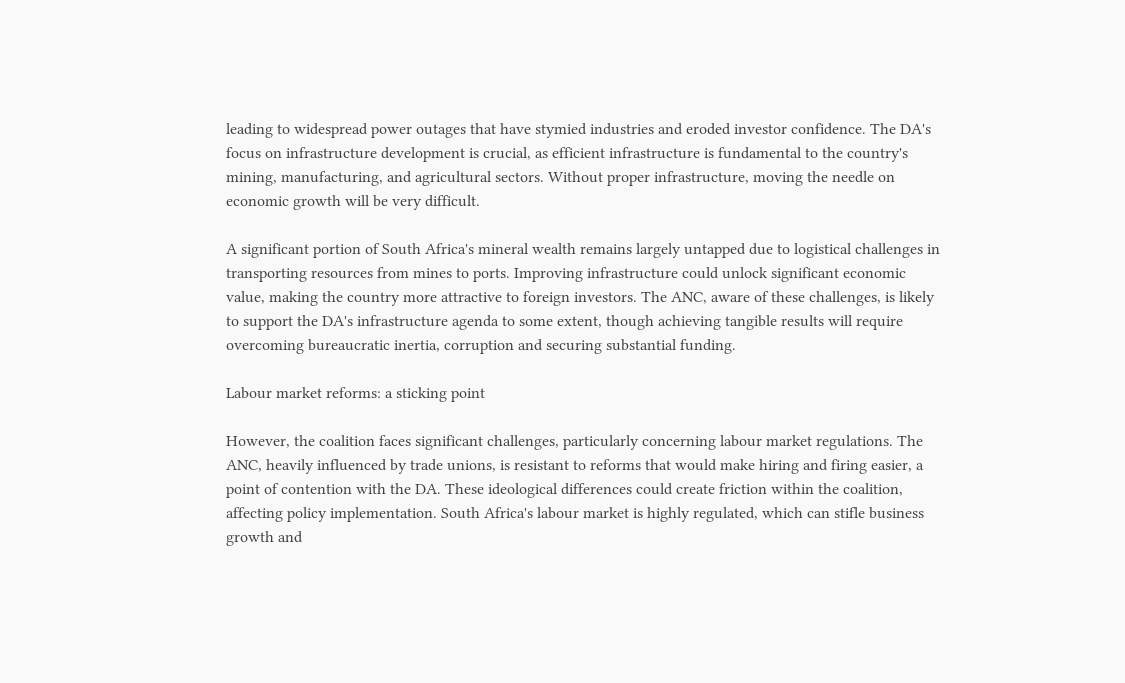leading to widespread power outages that have stymied industries and eroded investor confidence. The DA's focus on infrastructure development is crucial, as efficient infrastructure is fundamental to the country's mining, manufacturing, and agricultural sectors. Without proper infrastructure, moving the needle on economic growth will be very difficult.

A significant portion of South Africa's mineral wealth remains largely untapped due to logistical challenges in transporting resources from mines to ports. Improving infrastructure could unlock significant economic value, making the country more attractive to foreign investors. The ANC, aware of these challenges, is likely to support the DA's infrastructure agenda to some extent, though achieving tangible results will require overcoming bureaucratic inertia, corruption and securing substantial funding.

Labour market reforms: a sticking point

However, the coalition faces significant challenges, particularly concerning labour market regulations. The ANC, heavily influenced by trade unions, is resistant to reforms that would make hiring and firing easier, a point of contention with the DA. These ideological differences could create friction within the coalition, affecting policy implementation. South Africa's labour market is highly regulated, which can stifle business growth and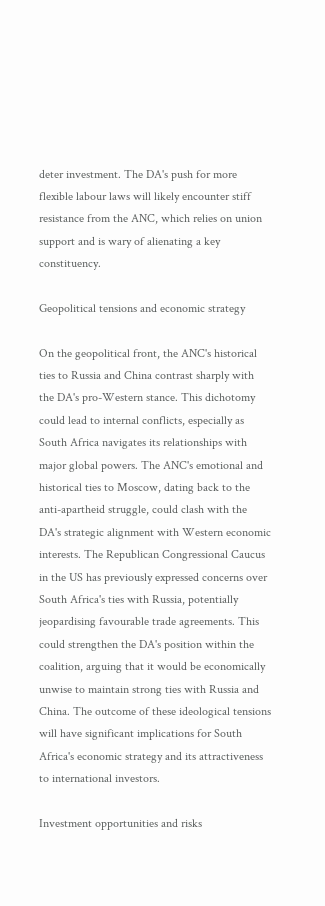deter investment. The DA's push for more flexible labour laws will likely encounter stiff resistance from the ANC, which relies on union support and is wary of alienating a key constituency.

Geopolitical tensions and economic strategy

On the geopolitical front, the ANC's historical ties to Russia and China contrast sharply with the DA's pro-Western stance. This dichotomy could lead to internal conflicts, especially as South Africa navigates its relationships with major global powers. The ANC's emotional and historical ties to Moscow, dating back to the anti-apartheid struggle, could clash with the DA's strategic alignment with Western economic interests. The Republican Congressional Caucus in the US has previously expressed concerns over South Africa's ties with Russia, potentially jeopardising favourable trade agreements. This could strengthen the DA's position within the coalition, arguing that it would be economically unwise to maintain strong ties with Russia and China. The outcome of these ideological tensions will have significant implications for South Africa's economic strategy and its attractiveness to international investors.

Investment opportunities and risks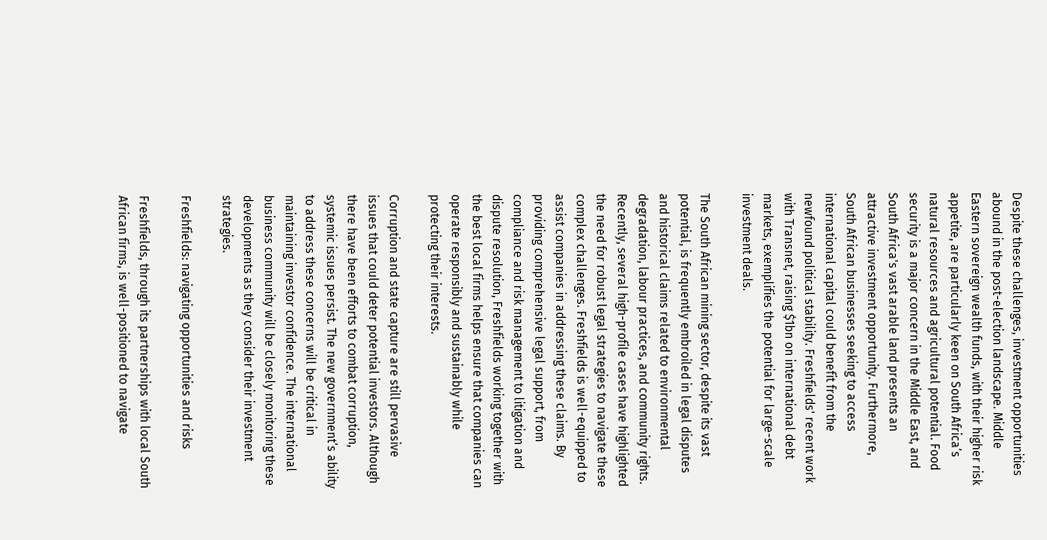Despite these challenges, investment opportunities abound in the post-election landscape. Middle Eastern sovereign wealth funds, with their higher risk appetite, are particularly keen on South Africa’s natural resources and agricultural potential. Food security is a major concern in the Middle East, and South Africa's vast arable land presents an attractive investment opportunity. Furthermore, South African businesses seeking to access international capital could benefit from the newfound political stability. Freshfields' recent work with Transnet, raising $1bn on international debt markets, exemplifies the potential for large-scale investment deals.

The South African mining sector, despite its vast potential, is frequently embroiled in legal disputes and historical claims related to environmental degradation, labour practices, and community rights. Recently, several high-profile cases have highlighted the need for robust legal strategies to navigate these complex challenges. Freshfields is well-equipped to assist companies in addressing these claims. By providing comprehensive legal support, from compliance and risk management to litigation and dispute resolution, Freshfields working together with the best local firms helps ensure that companies can operate responsibly and sustainably while protecting their interests.

Corruption and state capture are still pervasive issues that could deter potential investors. Although there have been efforts to combat corruption, systemic issues persist. The new government’s ability to address these concerns will be critical in maintaining investor confidence. The international business community will be closely monitoring these developments as they consider their investment strategies.

Freshfields: navigating opportunities and risks

Freshfields, through its partnerships with local South African firms, is well-positioned to navigate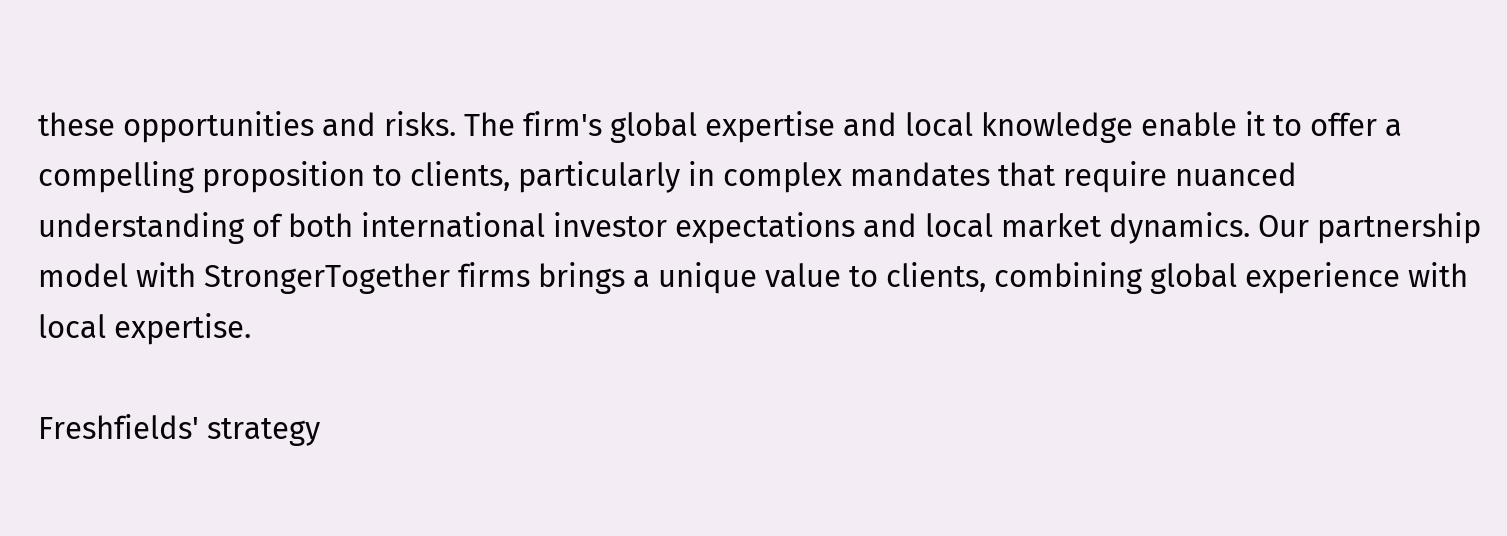these opportunities and risks. The firm's global expertise and local knowledge enable it to offer a compelling proposition to clients, particularly in complex mandates that require nuanced understanding of both international investor expectations and local market dynamics. Our partnership model with StrongerTogether firms brings a unique value to clients, combining global experience with local expertise.

Freshfields' strategy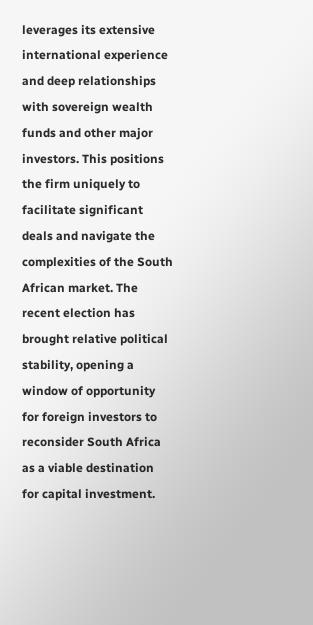leverages its extensive international experience and deep relationships with sovereign wealth funds and other major investors. This positions the firm uniquely to facilitate significant deals and navigate the complexities of the South African market. The recent election has brought relative political stability, opening a window of opportunity for foreign investors to reconsider South Africa as a viable destination for capital investment.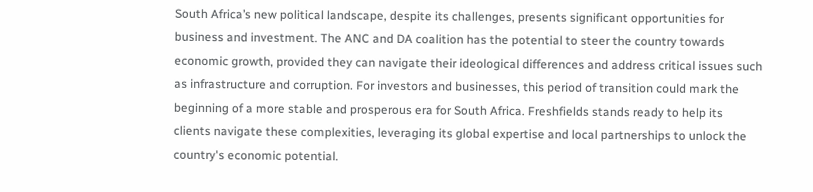South Africa’s new political landscape, despite its challenges, presents significant opportunities for business and investment. The ANC and DA coalition has the potential to steer the country towards economic growth, provided they can navigate their ideological differences and address critical issues such as infrastructure and corruption. For investors and businesses, this period of transition could mark the beginning of a more stable and prosperous era for South Africa. Freshfields stands ready to help its clients navigate these complexities, leveraging its global expertise and local partnerships to unlock the country's economic potential.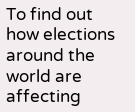To find out how elections around the world are affecting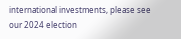international investments, please see our 2024 election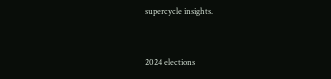supercycle insights.


2024 elections